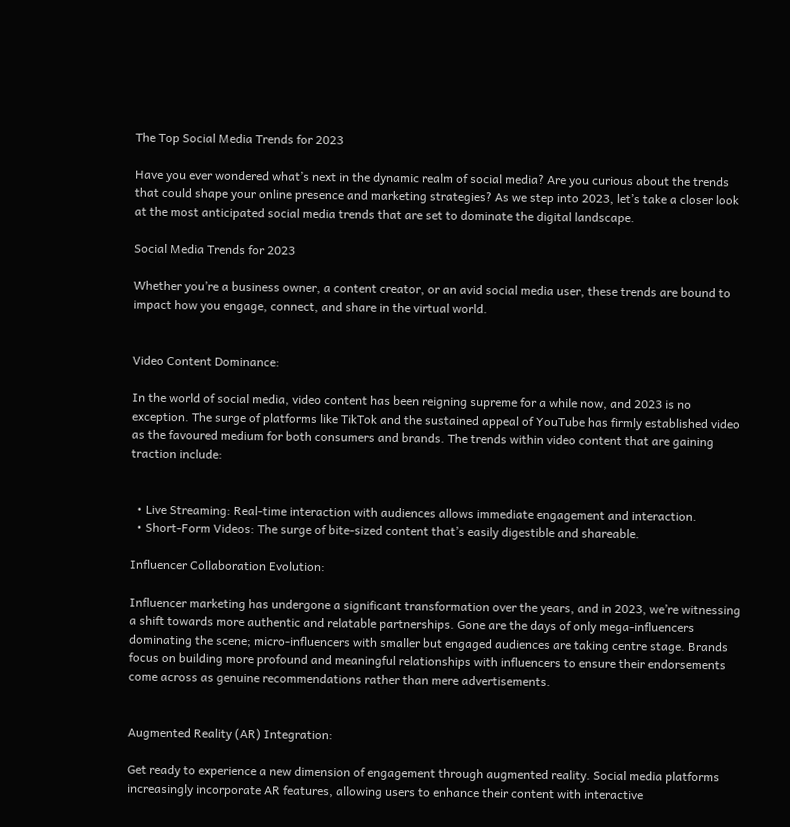The Top Social Media Trends for 2023

Have you ever wondered what’s next in the dynamic realm of social media? Are you curious about the trends that could shape your online presence and marketing strategies? As we step into 2023, let’s take a closer look at the most anticipated social media trends that are set to dominate the digital landscape.

Social Media Trends for 2023

Whether you’re a business owner, a content creator, or an avid social media user, these trends are bound to impact how you engage, connect, and share in the virtual world.


Video Content Dominance:

In the world of social media, video content has been reigning supreme for a while now, and 2023 is no exception. The surge of platforms like TikTok and the sustained appeal of YouTube has firmly established video as the favoured medium for both consumers and brands. The trends within video content that are gaining traction include:


  • Live Streaming: Real-time interaction with audiences allows immediate engagement and interaction.
  • Short-Form Videos: The surge of bite-sized content that’s easily digestible and shareable.

Influencer Collaboration Evolution:

Influencer marketing has undergone a significant transformation over the years, and in 2023, we’re witnessing a shift towards more authentic and relatable partnerships. Gone are the days of only mega-influencers dominating the scene; micro-influencers with smaller but engaged audiences are taking centre stage. Brands focus on building more profound and meaningful relationships with influencers to ensure their endorsements come across as genuine recommendations rather than mere advertisements.


Augmented Reality (AR) Integration:

Get ready to experience a new dimension of engagement through augmented reality. Social media platforms increasingly incorporate AR features, allowing users to enhance their content with interactive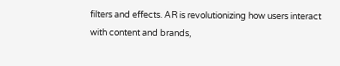filters and effects. AR is revolutionizing how users interact with content and brands,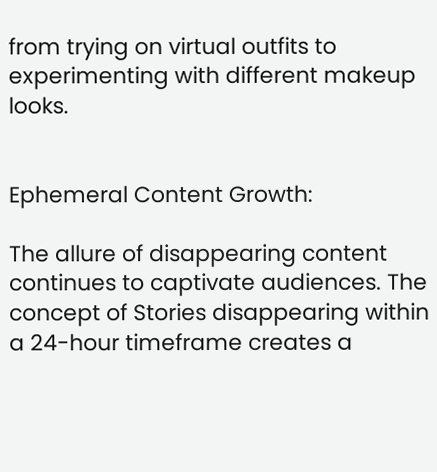from trying on virtual outfits to experimenting with different makeup looks.


Ephemeral Content Growth:

The allure of disappearing content continues to captivate audiences. The concept of Stories disappearing within a 24-hour timeframe creates a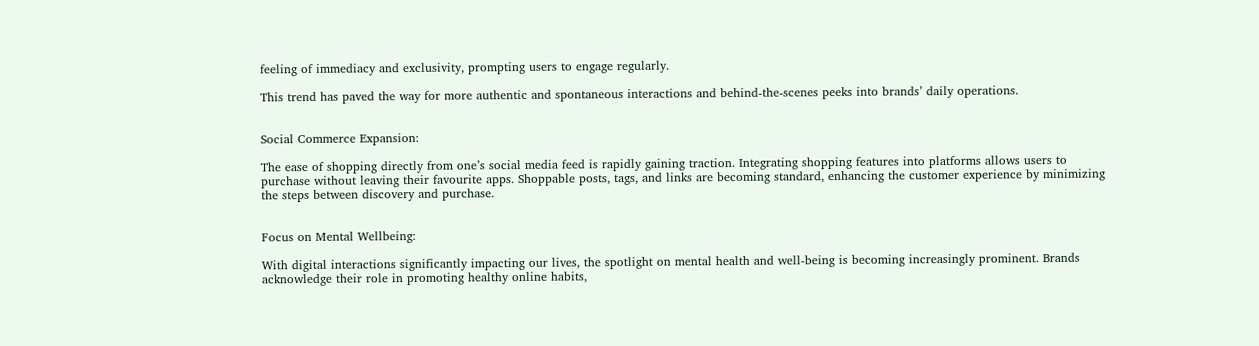feeling of immediacy and exclusivity, prompting users to engage regularly.

This trend has paved the way for more authentic and spontaneous interactions and behind-the-scenes peeks into brands’ daily operations.


Social Commerce Expansion:

The ease of shopping directly from one’s social media feed is rapidly gaining traction. Integrating shopping features into platforms allows users to purchase without leaving their favourite apps. Shoppable posts, tags, and links are becoming standard, enhancing the customer experience by minimizing the steps between discovery and purchase.


Focus on Mental Wellbeing:

With digital interactions significantly impacting our lives, the spotlight on mental health and well-being is becoming increasingly prominent. Brands acknowledge their role in promoting healthy online habits,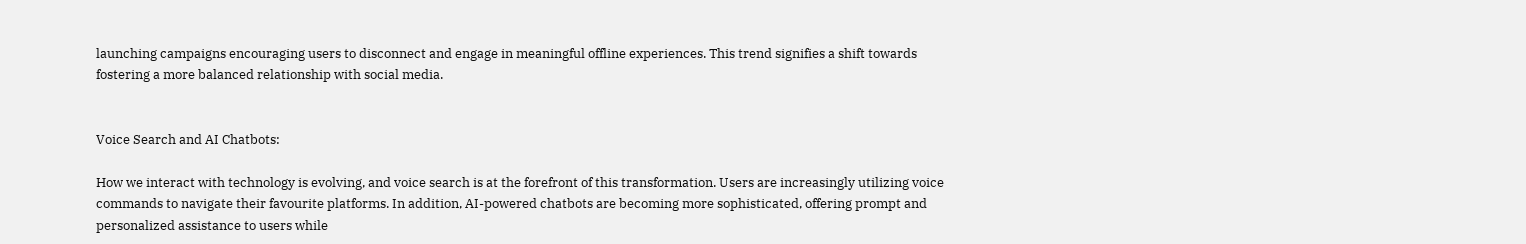launching campaigns encouraging users to disconnect and engage in meaningful offline experiences. This trend signifies a shift towards fostering a more balanced relationship with social media.


Voice Search and AI Chatbots:

How we interact with technology is evolving, and voice search is at the forefront of this transformation. Users are increasingly utilizing voice commands to navigate their favourite platforms. In addition, AI-powered chatbots are becoming more sophisticated, offering prompt and personalized assistance to users while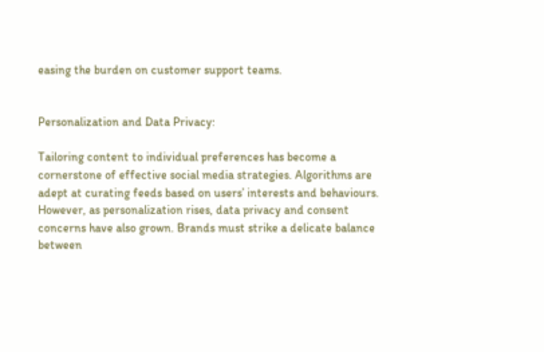easing the burden on customer support teams.


Personalization and Data Privacy:

Tailoring content to individual preferences has become a cornerstone of effective social media strategies. Algorithms are adept at curating feeds based on users’ interests and behaviours. However, as personalization rises, data privacy and consent concerns have also grown. Brands must strike a delicate balance between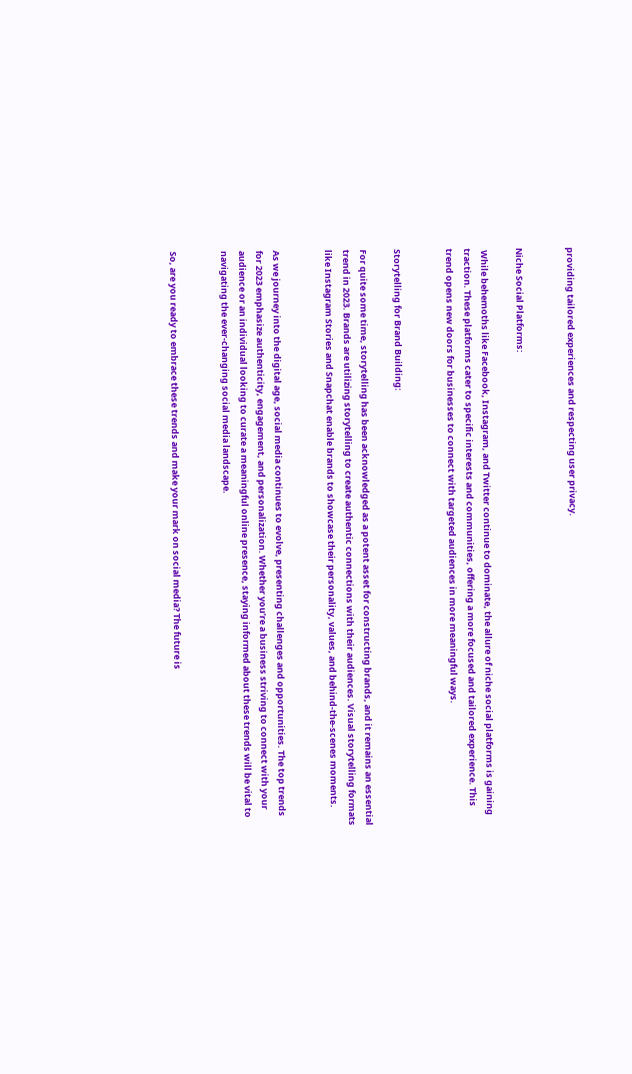providing tailored experiences and respecting user privacy.


Niche Social Platforms:

 While behemoths like Facebook, Instagram, and Twitter continue to dominate, the allure of niche social platforms is gaining traction. These platforms cater to specific interests and communities, offering a more focused and tailored experience. This trend opens new doors for businesses to connect with targeted audiences in more meaningful ways.


Storytelling for Brand Building:

For quite some time, storytelling has been acknowledged as a potent asset for constructing brands, and it remains an essential trend in 2023. Brands are utilizing storytelling to create authentic connections with their audiences. Visual storytelling formats like Instagram Stories and Snapchat enable brands to showcase their personality, values, and behind-the-scenes moments.


As we journey into the digital age, social media continues to evolve, presenting challenges and opportunities. The top trends for 2023 emphasize authenticity, engagement, and personalization. Whether you’re a business striving to connect with your audience or an individual looking to curate a meaningful online presence, staying informed about these trends will be vital to navigating the ever-changing social media landscape.


So, are you ready to embrace these trends and make your mark on social media? The future is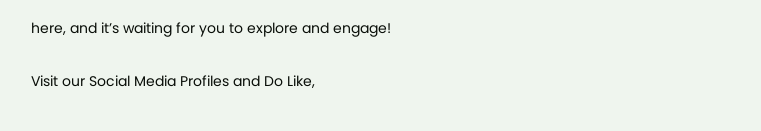here, and it’s waiting for you to explore and engage!

Visit our Social Media Profiles and Do Like,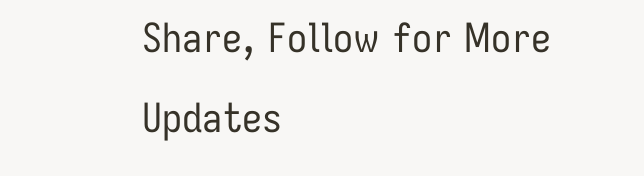Share, Follow for More Updates